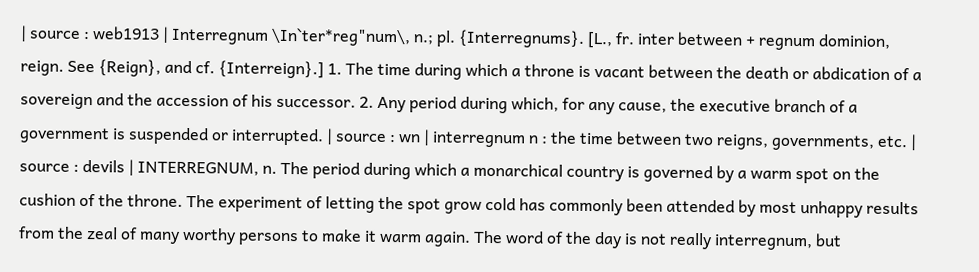| source : web1913 | Interregnum \In`ter*reg"num\, n.; pl. {Interregnums}. [L., fr. inter between + regnum dominion, reign. See {Reign}, and cf. {Interreign}.] 1. The time during which a throne is vacant between the death or abdication of a sovereign and the accession of his successor. 2. Any period during which, for any cause, the executive branch of a government is suspended or interrupted. | source : wn | interregnum n : the time between two reigns, governments, etc. | source : devils | INTERREGNUM, n. The period during which a monarchical country is governed by a warm spot on the cushion of the throne. The experiment of letting the spot grow cold has commonly been attended by most unhappy results from the zeal of many worthy persons to make it warm again. The word of the day is not really interregnum, but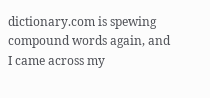dictionary.com is spewing compound words again, and I came across my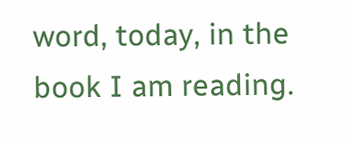word, today, in the book I am reading.